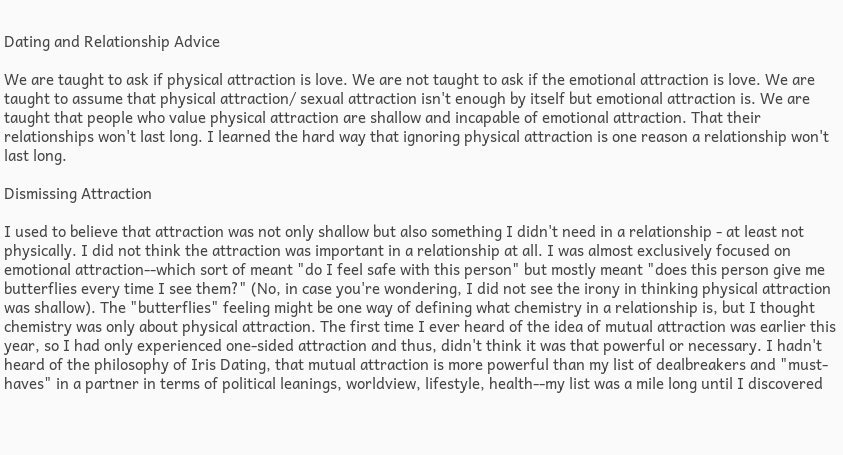Dating and Relationship Advice

We are taught to ask if physical attraction is love. We are not taught to ask if the emotional attraction is love. We are taught to assume that physical attraction/ sexual attraction isn't enough by itself but emotional attraction is. We are taught that people who value physical attraction are shallow and incapable of emotional attraction. That their relationships won't last long. I learned the hard way that ignoring physical attraction is one reason a relationship won't last long.

Dismissing Attraction

I used to believe that attraction was not only shallow but also something I didn't need in a relationship - at least not physically. I did not think the attraction was important in a relationship at all. I was almost exclusively focused on emotional attraction--which sort of meant "do I feel safe with this person" but mostly meant "does this person give me butterflies every time I see them?" (No, in case you're wondering, I did not see the irony in thinking physical attraction was shallow). The "butterflies" feeling might be one way of defining what chemistry in a relationship is, but I thought chemistry was only about physical attraction. The first time I ever heard of the idea of mutual attraction was earlier this year, so I had only experienced one-sided attraction and thus, didn't think it was that powerful or necessary. I hadn't heard of the philosophy of Iris Dating, that mutual attraction is more powerful than my list of dealbreakers and "must-haves" in a partner in terms of political leanings, worldview, lifestyle, health--my list was a mile long until I discovered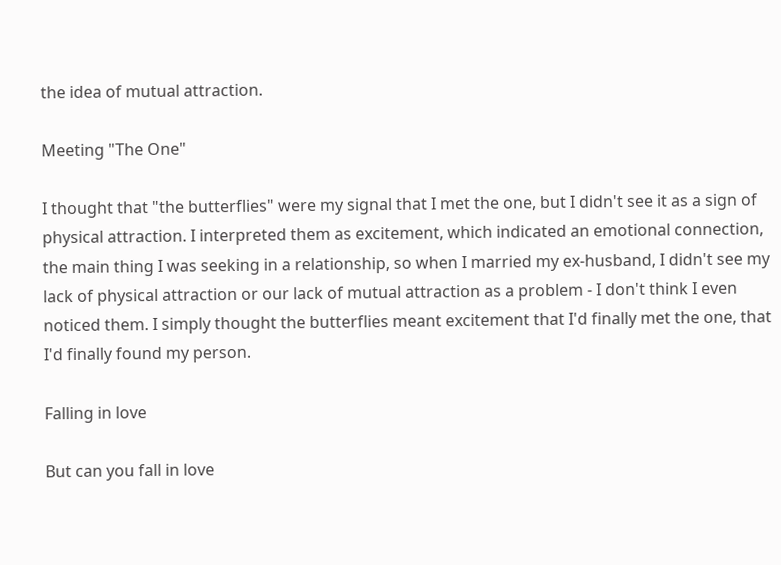the idea of mutual attraction.

Meeting "The One"

I thought that "the butterflies" were my signal that I met the one, but I didn't see it as a sign of physical attraction. I interpreted them as excitement, which indicated an emotional connection, the main thing I was seeking in a relationship, so when I married my ex-husband, I didn't see my lack of physical attraction or our lack of mutual attraction as a problem - I don't think I even noticed them. I simply thought the butterflies meant excitement that I'd finally met the one, that I'd finally found my person.

Falling in love

But can you fall in love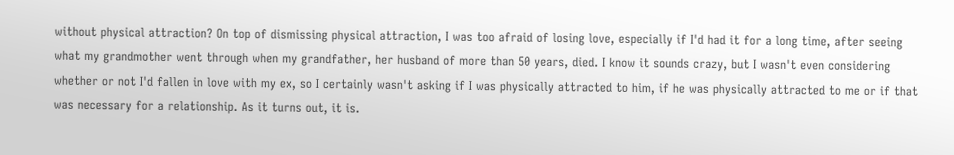without physical attraction? On top of dismissing physical attraction, I was too afraid of losing love, especially if I'd had it for a long time, after seeing what my grandmother went through when my grandfather, her husband of more than 50 years, died. I know it sounds crazy, but I wasn't even considering whether or not I'd fallen in love with my ex, so I certainly wasn't asking if I was physically attracted to him, if he was physically attracted to me or if that was necessary for a relationship. As it turns out, it is.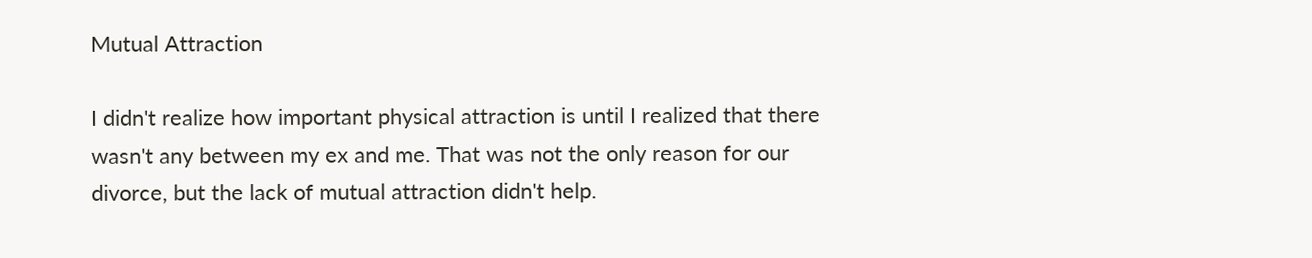Mutual Attraction

I didn't realize how important physical attraction is until I realized that there wasn't any between my ex and me. That was not the only reason for our divorce, but the lack of mutual attraction didn't help.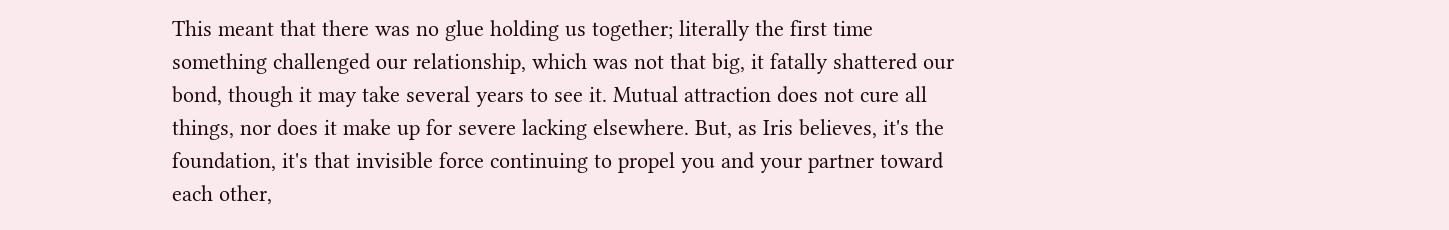This meant that there was no glue holding us together; literally the first time something challenged our relationship, which was not that big, it fatally shattered our bond, though it may take several years to see it. Mutual attraction does not cure all things, nor does it make up for severe lacking elsewhere. But, as Iris believes, it's the foundation, it's that invisible force continuing to propel you and your partner toward each other,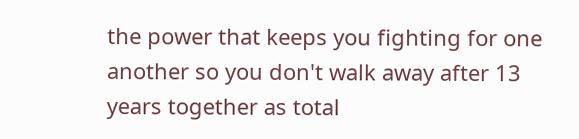the power that keeps you fighting for one another so you don't walk away after 13 years together as total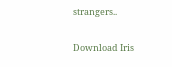strangers..

Download Iris